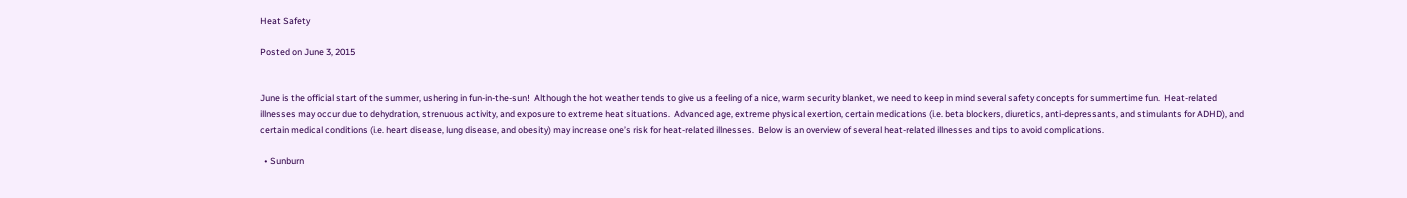Heat Safety

Posted on June 3, 2015


June is the official start of the summer, ushering in fun-in-the-sun!  Although the hot weather tends to give us a feeling of a nice, warm security blanket, we need to keep in mind several safety concepts for summertime fun.  Heat-related illnesses may occur due to dehydration, strenuous activity, and exposure to extreme heat situations.  Advanced age, extreme physical exertion, certain medications (i.e. beta blockers, diuretics, anti-depressants, and stimulants for ADHD), and certain medical conditions (i.e. heart disease, lung disease, and obesity) may increase one’s risk for heat-related illnesses.  Below is an overview of several heat-related illnesses and tips to avoid complications.

  • Sunburn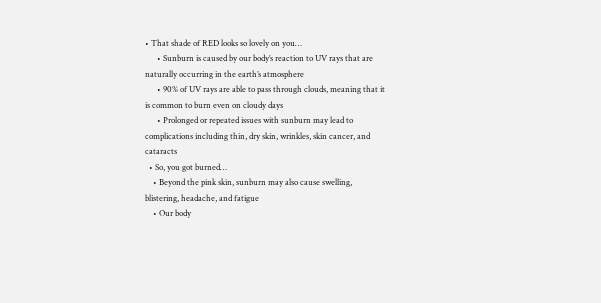• That shade of RED looks so lovely on you…
      • Sunburn is caused by our body’s reaction to UV rays that are naturally occurring in the earth’s atmosphere
      • 90% of UV rays are able to pass through clouds, meaning that it is common to burn even on cloudy days
      • Prolonged or repeated issues with sunburn may lead to complications including thin, dry skin, wrinkles, skin cancer, and cataracts
  • So, you got burned…
    • Beyond the pink skin, sunburn may also cause swelling, blistering, headache, and fatigue
    • Our body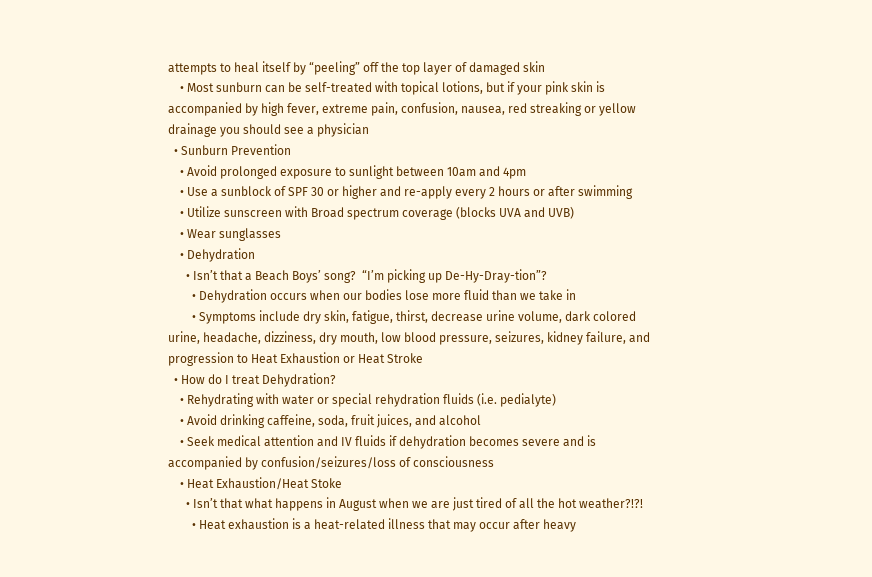attempts to heal itself by “peeling” off the top layer of damaged skin
    • Most sunburn can be self-treated with topical lotions, but if your pink skin is accompanied by high fever, extreme pain, confusion, nausea, red streaking or yellow drainage you should see a physician
  • Sunburn Prevention
    • Avoid prolonged exposure to sunlight between 10am and 4pm
    • Use a sunblock of SPF 30 or higher and re-apply every 2 hours or after swimming
    • Utilize sunscreen with Broad spectrum coverage (blocks UVA and UVB)
    • Wear sunglasses
    • Dehydration
      • Isn’t that a Beach Boys’ song?  “I’m picking up De-Hy-Dray-tion”?
        • Dehydration occurs when our bodies lose more fluid than we take in
        • Symptoms include dry skin, fatigue, thirst, decrease urine volume, dark colored urine, headache, dizziness, dry mouth, low blood pressure, seizures, kidney failure, and progression to Heat Exhaustion or Heat Stroke
  • How do I treat Dehydration?
    • Rehydrating with water or special rehydration fluids (i.e. pedialyte)
    • Avoid drinking caffeine, soda, fruit juices, and alcohol
    • Seek medical attention and IV fluids if dehydration becomes severe and is accompanied by confusion/seizures/loss of consciousness
    • Heat Exhaustion/Heat Stoke
      • Isn’t that what happens in August when we are just tired of all the hot weather?!?!
        • Heat exhaustion is a heat-related illness that may occur after heavy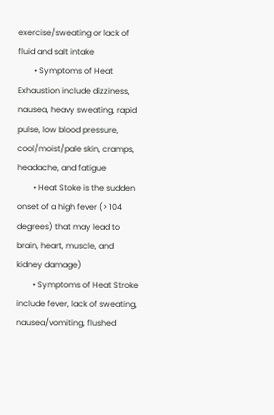exercise/sweating or lack of fluid and salt intake
        • Symptoms of Heat Exhaustion include dizziness, nausea, heavy sweating, rapid pulse, low blood pressure, cool/moist/pale skin, cramps, headache, and fatigue
        • Heat Stoke is the sudden onset of a high fever (> 104 degrees) that may lead to brain, heart, muscle, and kidney damage)
        • Symptoms of Heat Stroke include fever, lack of sweating, nausea/vomiting, flushed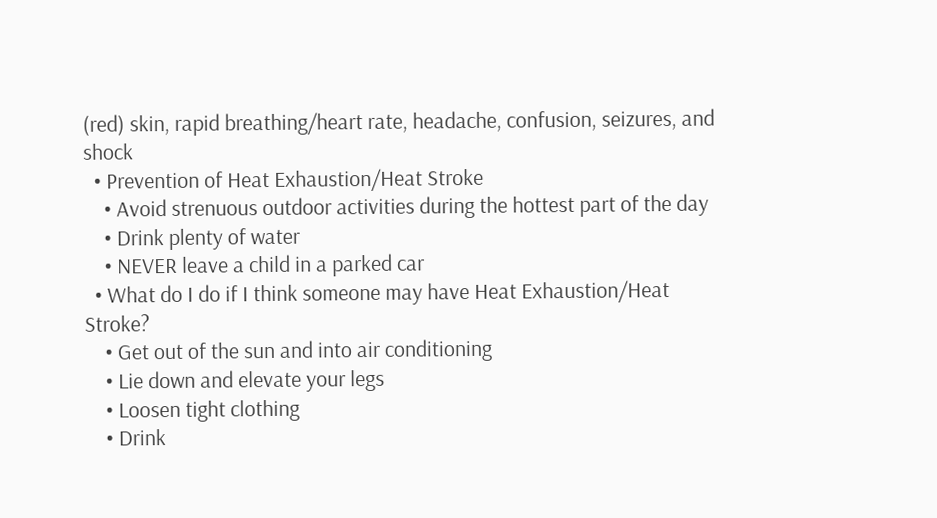(red) skin, rapid breathing/heart rate, headache, confusion, seizures, and shock
  • Prevention of Heat Exhaustion/Heat Stroke
    • Avoid strenuous outdoor activities during the hottest part of the day
    • Drink plenty of water
    • NEVER leave a child in a parked car
  • What do I do if I think someone may have Heat Exhaustion/Heat Stroke?
    • Get out of the sun and into air conditioning
    • Lie down and elevate your legs
    • Loosen tight clothing
    • Drink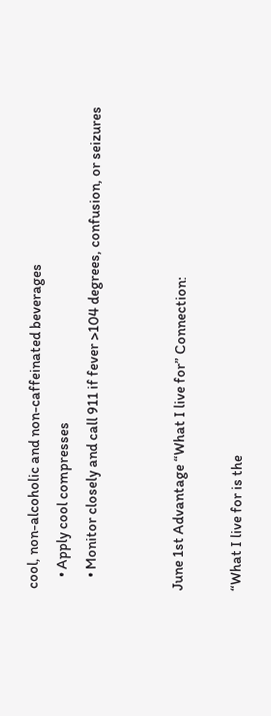cool, non-alcoholic and non-caffeinated beverages
    • Apply cool compresses
    • Monitor closely and call 911 if fever >104 degrees, confusion, or seizures


June 1st Advantage “What I live for” Connection:

“What I live for is the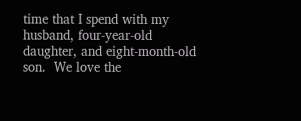time that I spend with my husband, four-year-old daughter, and eight-month-old son.  We love the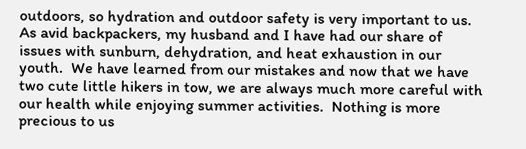outdoors, so hydration and outdoor safety is very important to us.  As avid backpackers, my husband and I have had our share of issues with sunburn, dehydration, and heat exhaustion in our youth.  We have learned from our mistakes and now that we have two cute little hikers in tow, we are always much more careful with our health while enjoying summer activities.  Nothing is more precious to us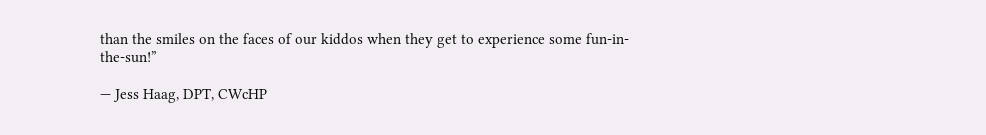than the smiles on the faces of our kiddos when they get to experience some fun-in-the-sun!”

— Jess Haag, DPT, CWcHP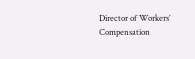Director of Workers’ Compensation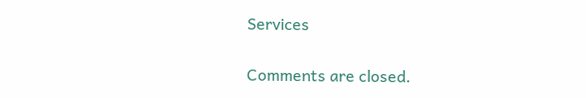Services

Comments are closed.